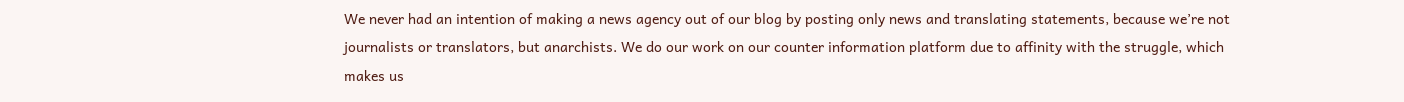We never had an intention of making a news agency out of our blog by posting only news and translating statements, because we’re not journalists or translators, but anarchists. We do our work on our counter information platform due to affinity with the struggle, which makes us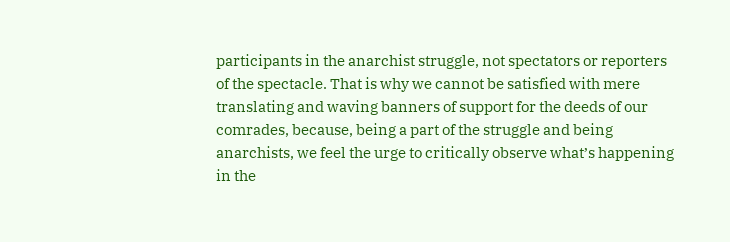participants in the anarchist struggle, not spectators or reporters of the spectacle. That is why we cannot be satisfied with mere translating and waving banners of support for the deeds of our comrades, because, being a part of the struggle and being anarchists, we feel the urge to critically observe what’s happening in the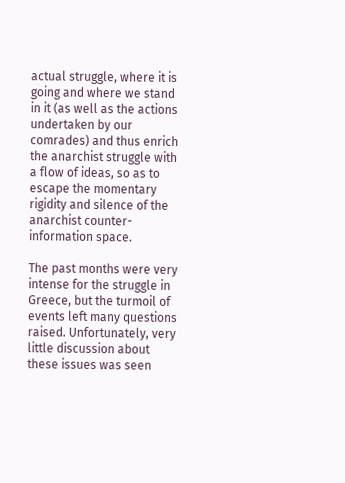actual struggle, where it is going and where we stand in it (as well as the actions undertaken by our comrades) and thus enrich the anarchist struggle with a flow of ideas, so as to escape the momentary rigidity and silence of the anarchist counter-information space.

The past months were very intense for the struggle in Greece, but the turmoil of events left many questions raised. Unfortunately, very little discussion about these issues was seen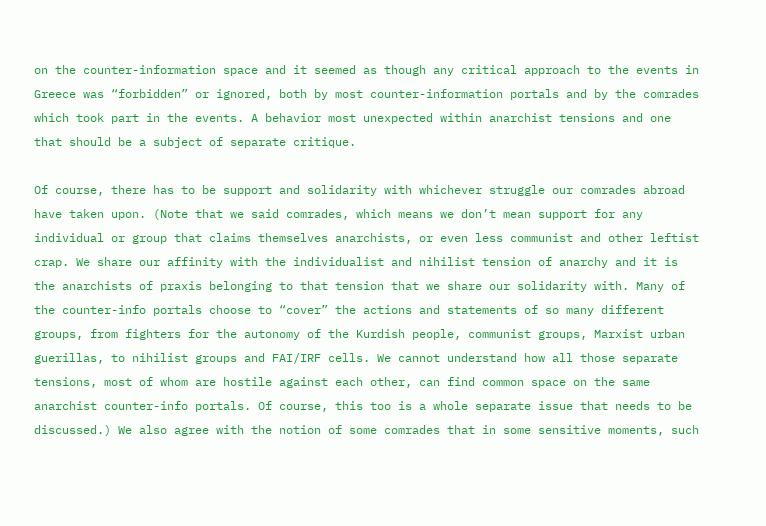on the counter-information space and it seemed as though any critical approach to the events in Greece was “forbidden” or ignored, both by most counter-information portals and by the comrades which took part in the events. A behavior most unexpected within anarchist tensions and one that should be a subject of separate critique.

Of course, there has to be support and solidarity with whichever struggle our comrades abroad have taken upon. (Note that we said comrades, which means we don’t mean support for any individual or group that claims themselves anarchists, or even less communist and other leftist crap. We share our affinity with the individualist and nihilist tension of anarchy and it is the anarchists of praxis belonging to that tension that we share our solidarity with. Many of the counter-info portals choose to “cover” the actions and statements of so many different groups, from fighters for the autonomy of the Kurdish people, communist groups, Marxist urban guerillas, to nihilist groups and FAI/IRF cells. We cannot understand how all those separate tensions, most of whom are hostile against each other, can find common space on the same anarchist counter-info portals. Of course, this too is a whole separate issue that needs to be discussed.) We also agree with the notion of some comrades that in some sensitive moments, such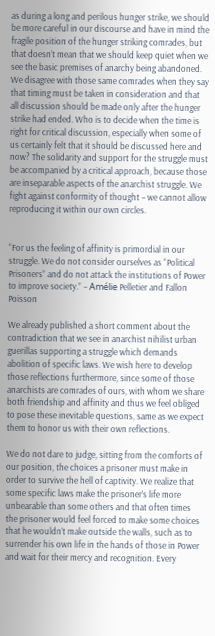as during a long and perilous hunger strike, we should be more careful in our discourse and have in mind the fragile position of the hunger striking comrades, but that doesn’t mean that we should keep quiet when we see the basic premises of anarchy being abandoned. We disagree with those same comrades when they say that timing must be taken in consideration and that all discussion should be made only after the hunger strike had ended. Who is to decide when the time is right for critical discussion, especially when some of us certainly felt that it should be discussed here and now? The solidarity and support for the struggle must be accompanied by a critical approach, because those are inseparable aspects of the anarchist struggle. We fight against conformity of thought – we cannot allow reproducing it within our own circles.


“For us the feeling of affinity is primordial in our struggle. We do not consider ourselves as “Political Prisoners” and do not attack the institutions of Power to improve society.” – Amélie Pelletier and Fallon Poisson

We already published a short comment about the contradiction that we see in anarchist nihilist urban guerillas supporting a struggle which demands abolition of specific laws. We wish here to develop those reflections furthermore, since some of those anarchists are comrades of ours, with whom we share both friendship and affinity and thus we feel obliged to pose these inevitable questions, same as we expect them to honor us with their own reflections.

We do not dare to judge, sitting from the comforts of our position, the choices a prisoner must make in order to survive the hell of captivity. We realize that some specific laws make the prisoner’s life more unbearable than some others and that often times the prisoner would feel forced to make some choices that he wouldn’t make outside the walls, such as to surrender his own life in the hands of those in Power and wait for their mercy and recognition. Every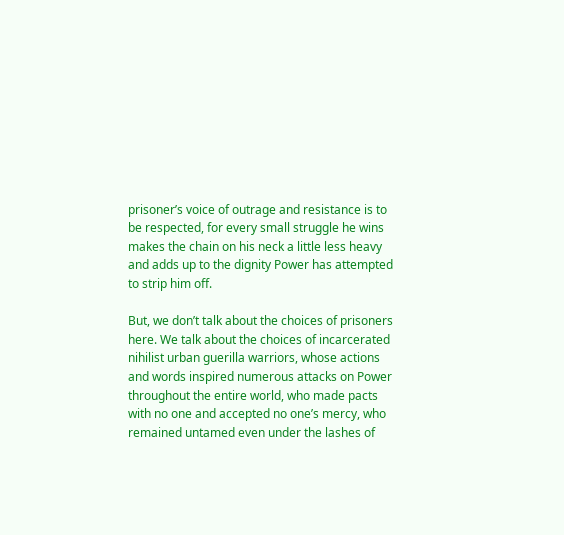prisoner’s voice of outrage and resistance is to be respected, for every small struggle he wins makes the chain on his neck a little less heavy and adds up to the dignity Power has attempted to strip him off.

But, we don’t talk about the choices of prisoners here. We talk about the choices of incarcerated nihilist urban guerilla warriors, whose actions and words inspired numerous attacks on Power throughout the entire world, who made pacts with no one and accepted no one’s mercy, who remained untamed even under the lashes of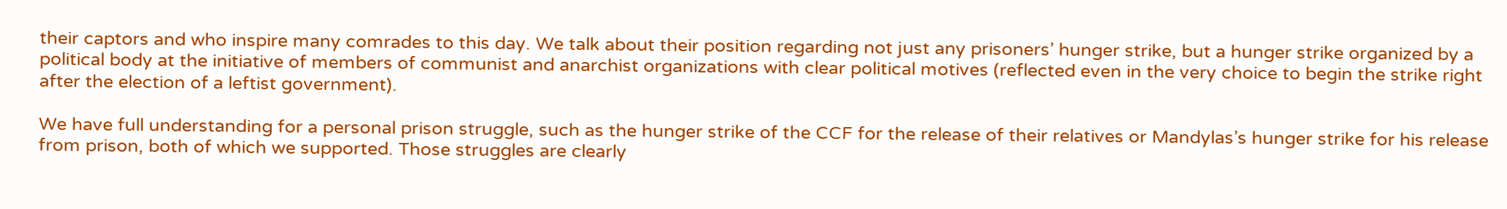their captors and who inspire many comrades to this day. We talk about their position regarding not just any prisoners’ hunger strike, but a hunger strike organized by a political body at the initiative of members of communist and anarchist organizations with clear political motives (reflected even in the very choice to begin the strike right after the election of a leftist government).

We have full understanding for a personal prison struggle, such as the hunger strike of the CCF for the release of their relatives or Mandylas’s hunger strike for his release from prison, both of which we supported. Those struggles are clearly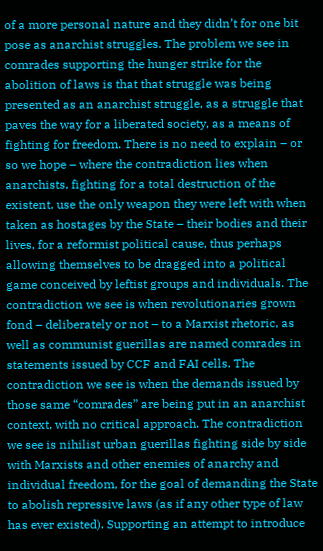of a more personal nature and they didn’t for one bit pose as anarchist struggles. The problem we see in comrades supporting the hunger strike for the abolition of laws is that that struggle was being presented as an anarchist struggle, as a struggle that paves the way for a liberated society, as a means of fighting for freedom. There is no need to explain – or so we hope – where the contradiction lies when anarchists, fighting for a total destruction of the existent, use the only weapon they were left with when taken as hostages by the State – their bodies and their lives, for a reformist political cause, thus perhaps allowing themselves to be dragged into a political game conceived by leftist groups and individuals. The contradiction we see is when revolutionaries grown fond – deliberately or not – to a Marxist rhetoric, as well as communist guerillas are named comrades in statements issued by CCF and FAI cells. The contradiction we see is when the demands issued by those same “comrades” are being put in an anarchist context, with no critical approach. The contradiction we see is nihilist urban guerillas fighting side by side with Marxists and other enemies of anarchy and individual freedom, for the goal of demanding the State to abolish repressive laws (as if any other type of law has ever existed). Supporting an attempt to introduce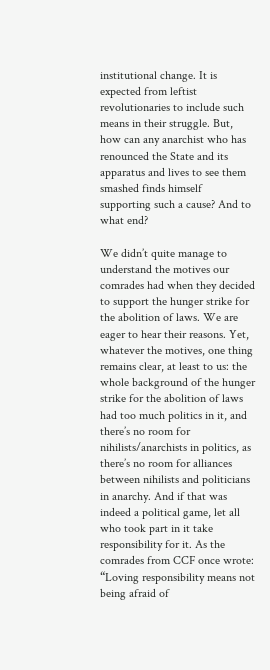institutional change. It is expected from leftist revolutionaries to include such means in their struggle. But, how can any anarchist who has renounced the State and its apparatus and lives to see them smashed finds himself supporting such a cause? And to what end?

We didn’t quite manage to understand the motives our comrades had when they decided to support the hunger strike for the abolition of laws. We are eager to hear their reasons. Yet, whatever the motives, one thing remains clear, at least to us: the whole background of the hunger strike for the abolition of laws had too much politics in it, and there’s no room for nihilists/anarchists in politics, as there’s no room for alliances between nihilists and politicians in anarchy. And if that was indeed a political game, let all who took part in it take responsibility for it. As the comrades from CCF once wrote: “Loving responsibility means not being afraid of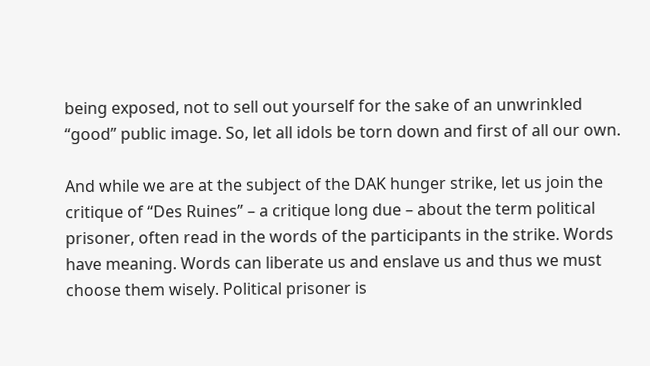being exposed, not to sell out yourself for the sake of an unwrinkled “good” public image. So, let all idols be torn down and first of all our own.

And while we are at the subject of the DAK hunger strike, let us join the critique of “Des Ruines” – a critique long due – about the term political prisoner, often read in the words of the participants in the strike. Words have meaning. Words can liberate us and enslave us and thus we must choose them wisely. Political prisoner is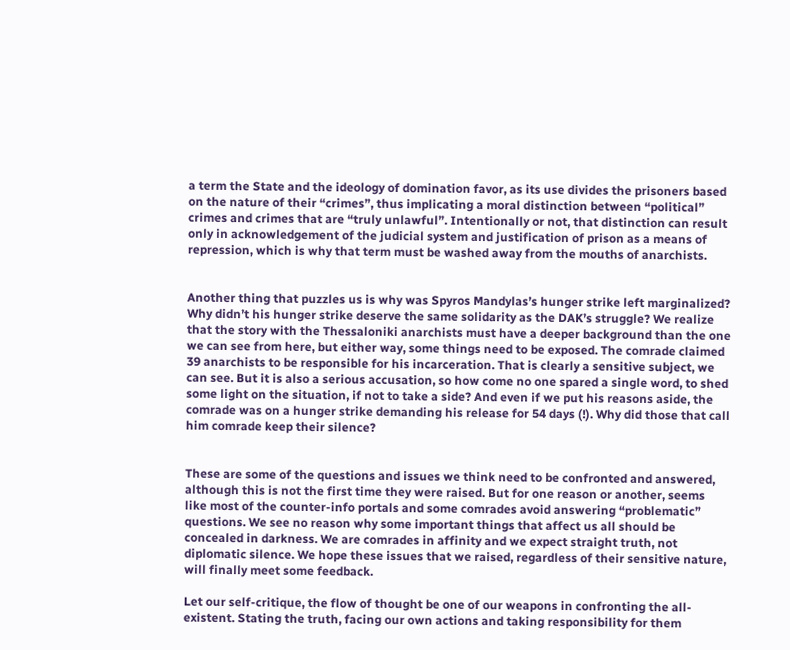a term the State and the ideology of domination favor, as its use divides the prisoners based on the nature of their “crimes”, thus implicating a moral distinction between “political” crimes and crimes that are “truly unlawful”. Intentionally or not, that distinction can result only in acknowledgement of the judicial system and justification of prison as a means of repression, which is why that term must be washed away from the mouths of anarchists.


Another thing that puzzles us is why was Spyros Mandylas’s hunger strike left marginalized? Why didn’t his hunger strike deserve the same solidarity as the DAK’s struggle? We realize that the story with the Thessaloniki anarchists must have a deeper background than the one we can see from here, but either way, some things need to be exposed. The comrade claimed 39 anarchists to be responsible for his incarceration. That is clearly a sensitive subject, we can see. But it is also a serious accusation, so how come no one spared a single word, to shed some light on the situation, if not to take a side? And even if we put his reasons aside, the comrade was on a hunger strike demanding his release for 54 days (!). Why did those that call him comrade keep their silence?


These are some of the questions and issues we think need to be confronted and answered, although this is not the first time they were raised. But for one reason or another, seems like most of the counter-info portals and some comrades avoid answering “problematic” questions. We see no reason why some important things that affect us all should be concealed in darkness. We are comrades in affinity and we expect straight truth, not diplomatic silence. We hope these issues that we raised, regardless of their sensitive nature, will finally meet some feedback.

Let our self-critique, the flow of thought be one of our weapons in confronting the all-existent. Stating the truth, facing our own actions and taking responsibility for them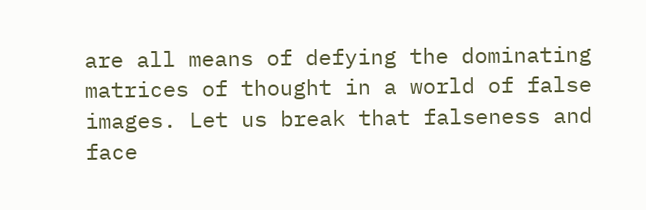are all means of defying the dominating matrices of thought in a world of false images. Let us break that falseness and face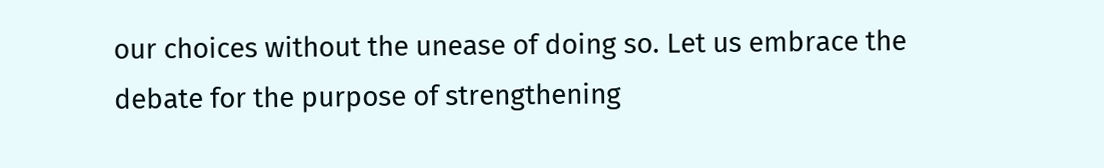our choices without the unease of doing so. Let us embrace the debate for the purpose of strengthening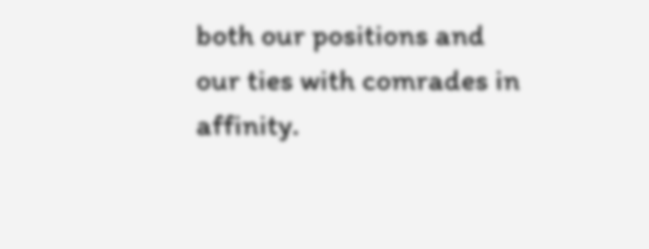both our positions and our ties with comrades in affinity.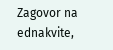Zagovor na ednakvite,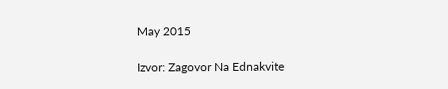May 2015

Izvor: Zagovor Na Ednakvite